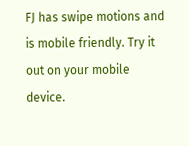FJ has swipe motions and is mobile friendly. Try it out on your mobile device.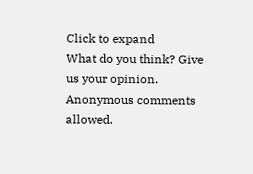Click to expand
What do you think? Give us your opinion. Anonymous comments allowed.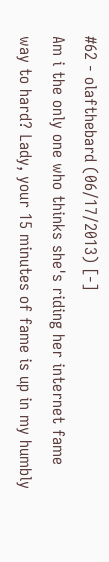#62 - olafthebard (06/17/2013) [-]
Am i the only one who thinks she's riding her internet fame way to hard? Lady, your 15 minutes of fame is up in my humbly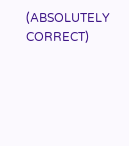(ABSOLUTELY CORRECT)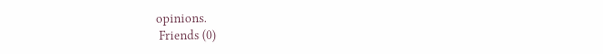opinions.
 Friends (0)